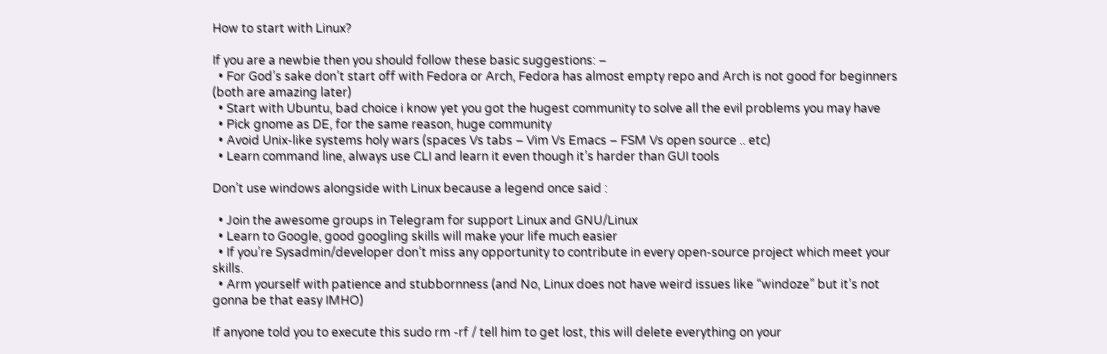How to start with Linux?

If you are a newbie then you should follow these basic suggestions: –
  • For God’s sake don’t start off with Fedora or Arch, Fedora has almost empty repo and Arch is not good for beginners (both are amazing later)
  • Start with Ubuntu, bad choice i know yet you got the hugest community to solve all the evil problems you may have
  • Pick gnome as DE, for the same reason, huge community
  • Avoid Unix-like systems holy wars (spaces Vs tabs – Vim Vs Emacs – FSM Vs open source .. etc)
  • Learn command line, always use CLI and learn it even though it’s harder than GUI tools

Don’t use windows alongside with Linux because a legend once said :

  • Join the awesome groups in Telegram for support Linux and GNU/Linux
  • Learn to Google, good googling skills will make your life much easier
  • If you’re Sysadmin/developer don’t miss any opportunity to contribute in every open-source project which meet your skills.
  • Arm yourself with patience and stubbornness (and No, Linux does not have weird issues like “windoze” but it’s not gonna be that easy IMHO)

If anyone told you to execute this sudo rm -rf / tell him to get lost, this will delete everything on your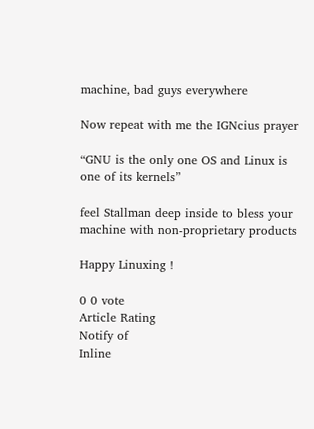machine, bad guys everywhere

Now repeat with me the IGNcius prayer

“GNU is the only one OS and Linux is one of its kernels”

feel Stallman deep inside to bless your machine with non-proprietary products

Happy Linuxing !

0 0 vote
Article Rating
Notify of
Inline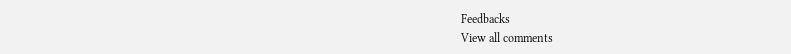Feedbacks
View all comments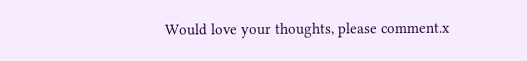Would love your thoughts, please comment.x